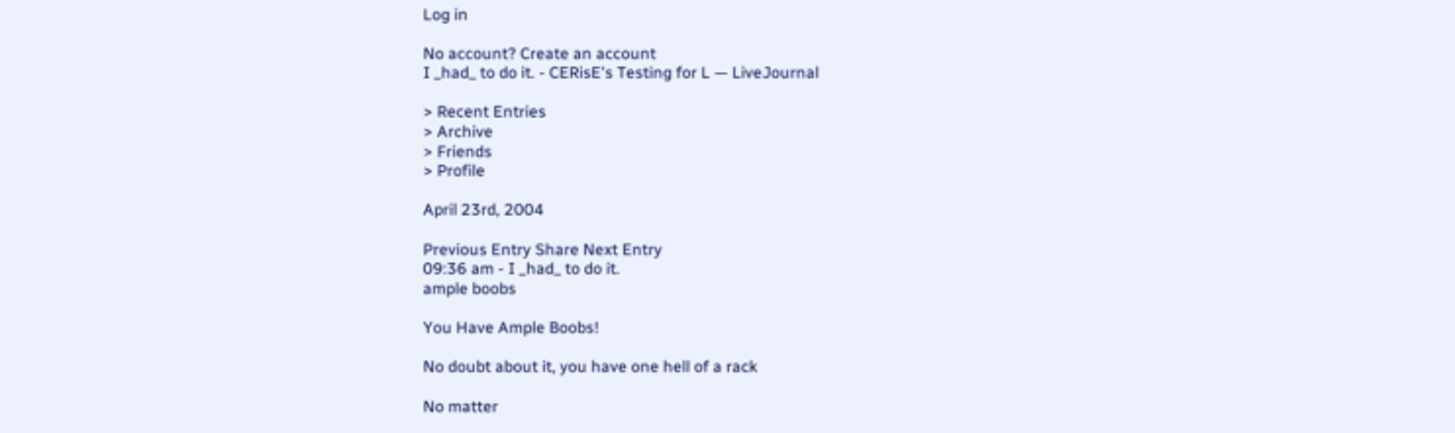Log in

No account? Create an account
I _had_ to do it. - CERisE's Testing for L — LiveJournal

> Recent Entries
> Archive
> Friends
> Profile

April 23rd, 2004

Previous Entry Share Next Entry
09:36 am - I _had_ to do it.
ample boobs

You Have Ample Boobs!

No doubt about it, you have one hell of a rack

No matter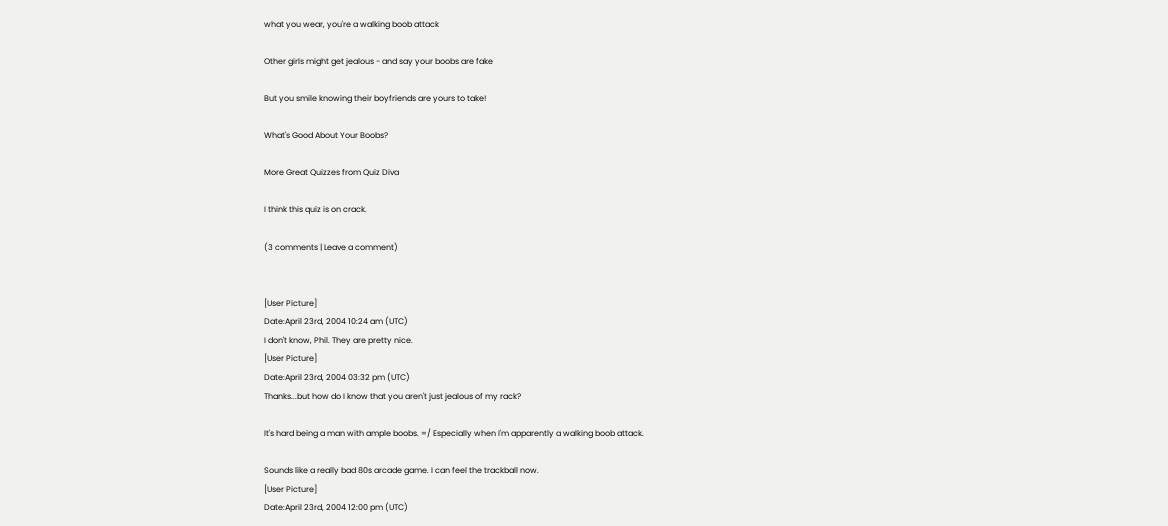what you wear, you're a walking boob attack

Other girls might get jealous - and say your boobs are fake

But you smile knowing their boyfriends are yours to take!

What's Good About Your Boobs?

More Great Quizzes from Quiz Diva

I think this quiz is on crack.

(3 comments | Leave a comment)


[User Picture]
Date:April 23rd, 2004 10:24 am (UTC)
I don't know, Phil. They are pretty nice.
[User Picture]
Date:April 23rd, 2004 03:32 pm (UTC)
Thanks...but how do I know that you aren't just jealous of my rack?

It's hard being a man with ample boobs. =/ Especially when I'm apparently a walking boob attack.

Sounds like a really bad 80s arcade game. I can feel the trackball now.
[User Picture]
Date:April 23rd, 2004 12:00 pm (UTC)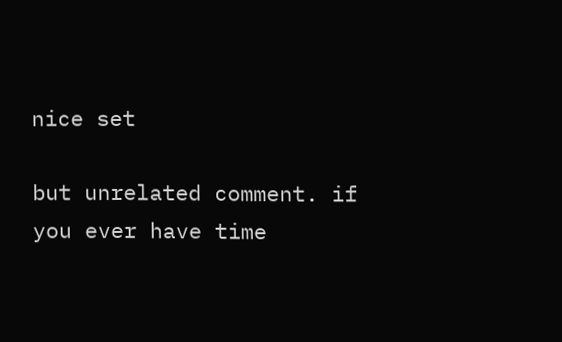nice set

but unrelated comment. if you ever have time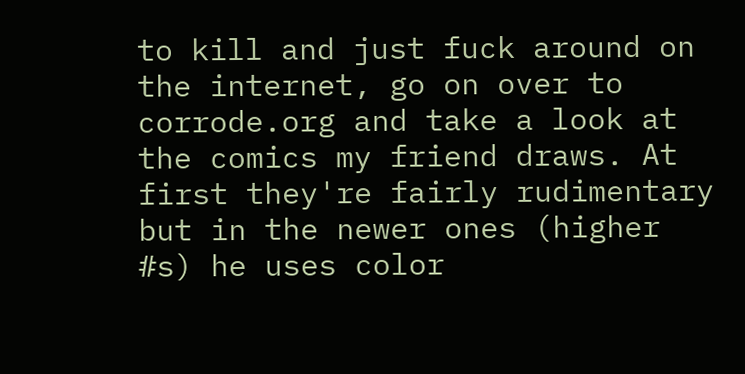to kill and just fuck around on the internet, go on over to corrode.org and take a look at the comics my friend draws. At first they're fairly rudimentary but in the newer ones (higher #s) he uses color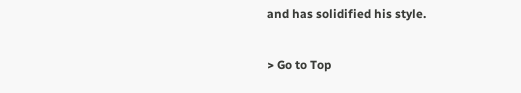and has solidified his style.

> Go to Top